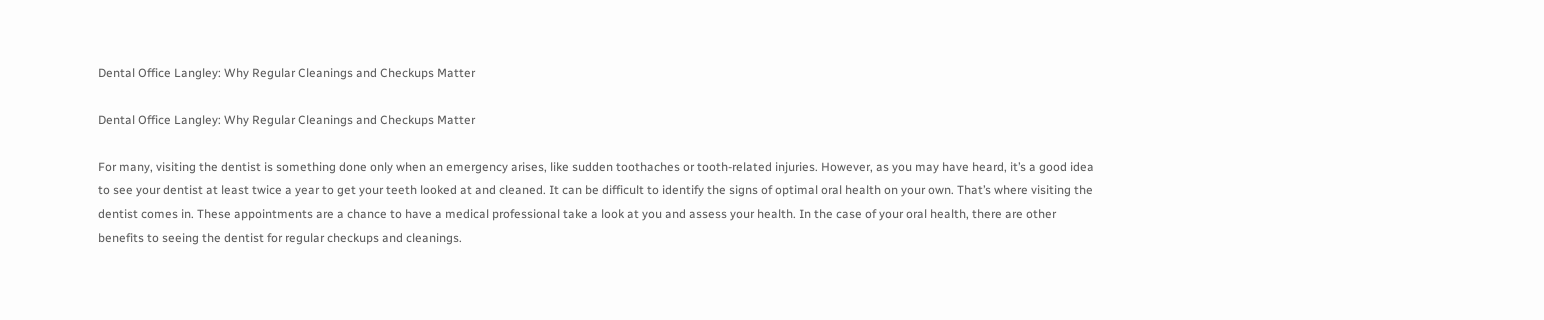Dental Office Langley: Why Regular Cleanings and Checkups Matter

Dental Office Langley: Why Regular Cleanings and Checkups Matter

For many, visiting the dentist is something done only when an emergency arises, like sudden toothaches or tooth-related injuries. However, as you may have heard, it’s a good idea to see your dentist at least twice a year to get your teeth looked at and cleaned. It can be difficult to identify the signs of optimal oral health on your own. That’s where visiting the dentist comes in. These appointments are a chance to have a medical professional take a look at you and assess your health. In the case of your oral health, there are other benefits to seeing the dentist for regular checkups and cleanings.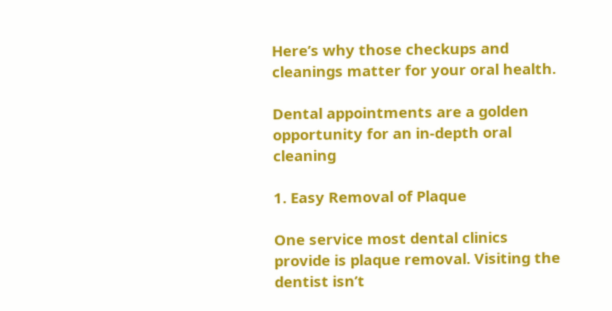Here’s why those checkups and cleanings matter for your oral health.

Dental appointments are a golden opportunity for an in-depth oral cleaning

1. Easy Removal of Plaque

One service most dental clinics provide is plaque removal. Visiting the dentist isn’t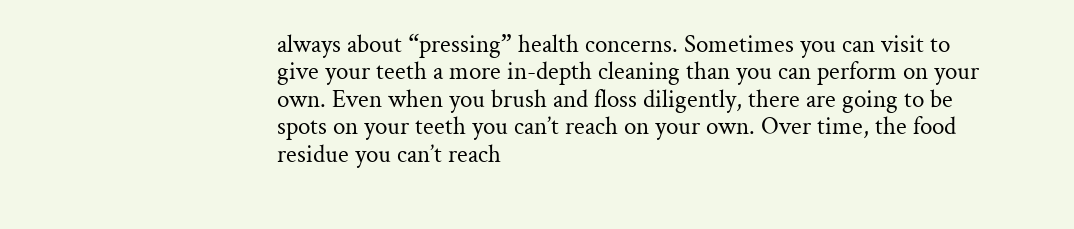always about “pressing” health concerns. Sometimes you can visit to give your teeth a more in-depth cleaning than you can perform on your own. Even when you brush and floss diligently, there are going to be spots on your teeth you can’t reach on your own. Over time, the food residue you can’t reach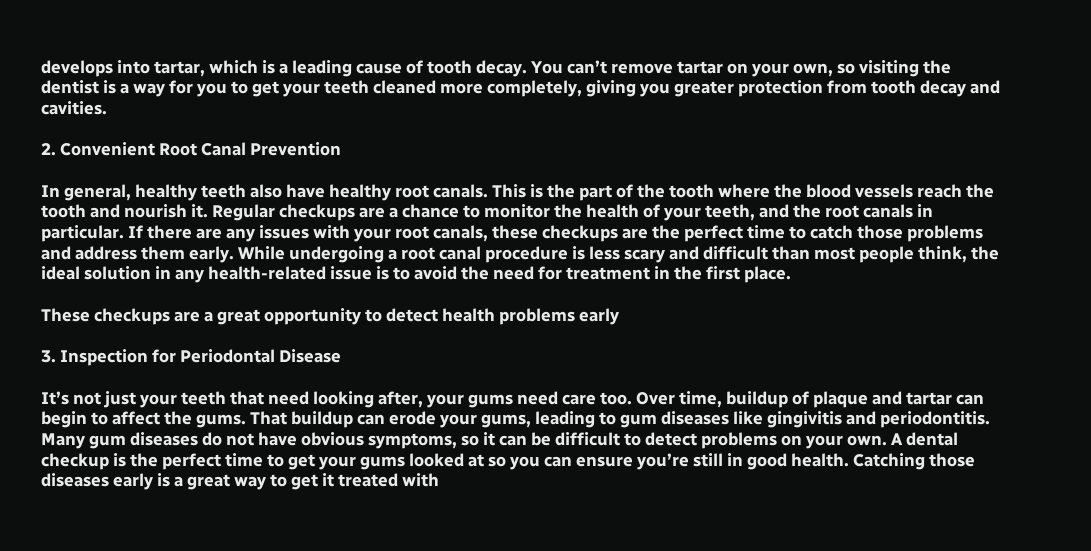develops into tartar, which is a leading cause of tooth decay. You can’t remove tartar on your own, so visiting the dentist is a way for you to get your teeth cleaned more completely, giving you greater protection from tooth decay and cavities.

2. Convenient Root Canal Prevention

In general, healthy teeth also have healthy root canals. This is the part of the tooth where the blood vessels reach the tooth and nourish it. Regular checkups are a chance to monitor the health of your teeth, and the root canals in particular. If there are any issues with your root canals, these checkups are the perfect time to catch those problems and address them early. While undergoing a root canal procedure is less scary and difficult than most people think, the ideal solution in any health-related issue is to avoid the need for treatment in the first place.

These checkups are a great opportunity to detect health problems early

3. Inspection for Periodontal Disease

It’s not just your teeth that need looking after, your gums need care too. Over time, buildup of plaque and tartar can begin to affect the gums. That buildup can erode your gums, leading to gum diseases like gingivitis and periodontitis. Many gum diseases do not have obvious symptoms, so it can be difficult to detect problems on your own. A dental checkup is the perfect time to get your gums looked at so you can ensure you’re still in good health. Catching those diseases early is a great way to get it treated with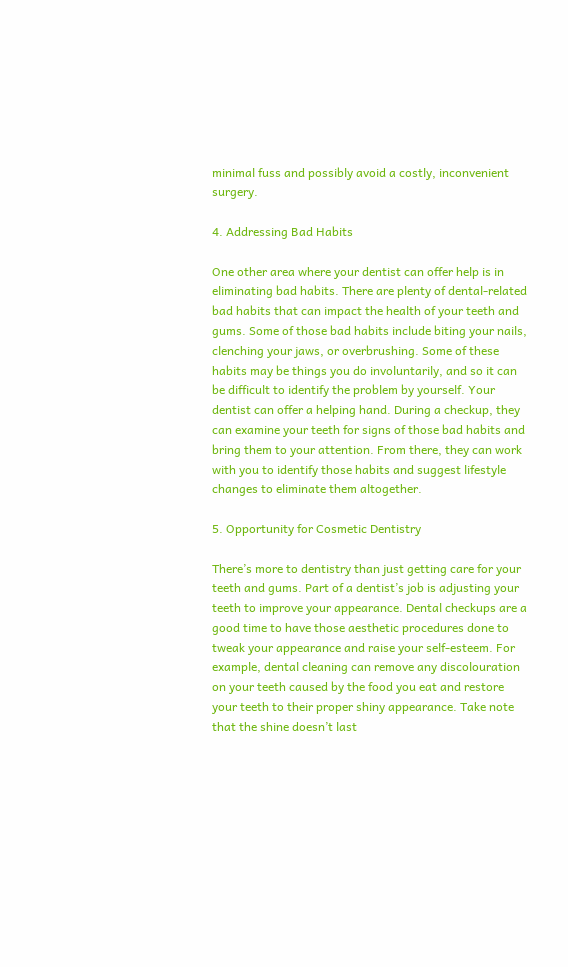minimal fuss and possibly avoid a costly, inconvenient surgery.

4. Addressing Bad Habits

One other area where your dentist can offer help is in eliminating bad habits. There are plenty of dental-related bad habits that can impact the health of your teeth and gums. Some of those bad habits include biting your nails, clenching your jaws, or overbrushing. Some of these habits may be things you do involuntarily, and so it can be difficult to identify the problem by yourself. Your dentist can offer a helping hand. During a checkup, they can examine your teeth for signs of those bad habits and bring them to your attention. From there, they can work with you to identify those habits and suggest lifestyle changes to eliminate them altogether.

5. Opportunity for Cosmetic Dentistry

There’s more to dentistry than just getting care for your teeth and gums. Part of a dentist’s job is adjusting your teeth to improve your appearance. Dental checkups are a good time to have those aesthetic procedures done to tweak your appearance and raise your self-esteem. For example, dental cleaning can remove any discolouration on your teeth caused by the food you eat and restore your teeth to their proper shiny appearance. Take note that the shine doesn’t last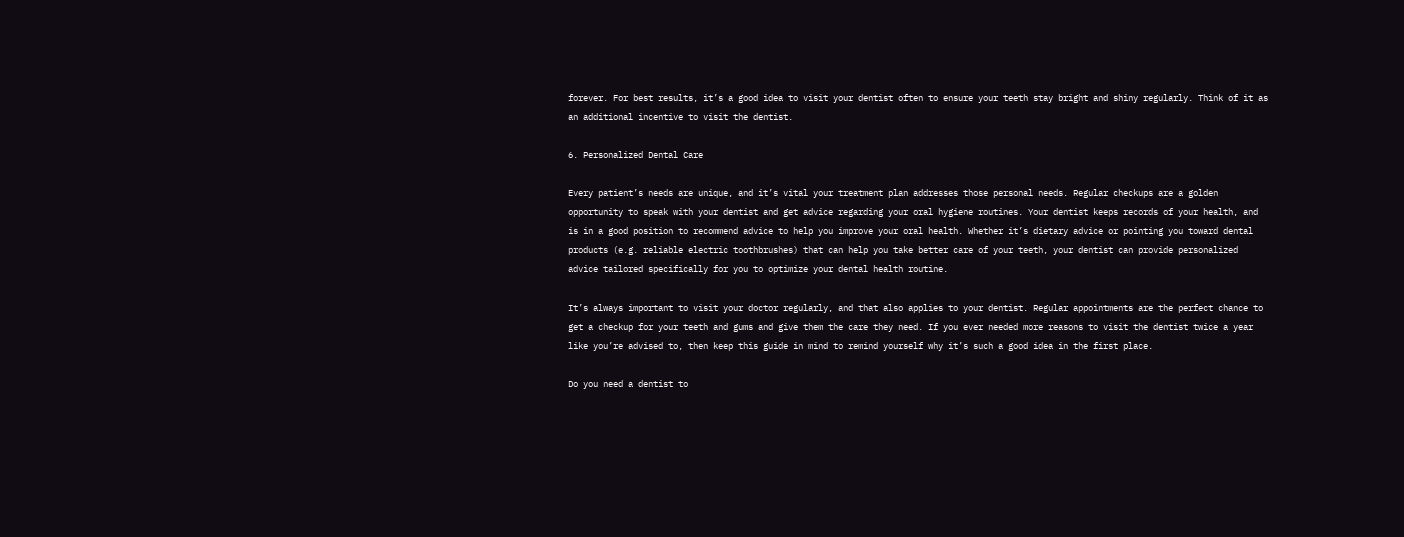forever. For best results, it’s a good idea to visit your dentist often to ensure your teeth stay bright and shiny regularly. Think of it as an additional incentive to visit the dentist.

6. Personalized Dental Care

Every patient’s needs are unique, and it’s vital your treatment plan addresses those personal needs. Regular checkups are a golden opportunity to speak with your dentist and get advice regarding your oral hygiene routines. Your dentist keeps records of your health, and is in a good position to recommend advice to help you improve your oral health. Whether it’s dietary advice or pointing you toward dental products (e.g. reliable electric toothbrushes) that can help you take better care of your teeth, your dentist can provide personalized advice tailored specifically for you to optimize your dental health routine.

It’s always important to visit your doctor regularly, and that also applies to your dentist. Regular appointments are the perfect chance to get a checkup for your teeth and gums and give them the care they need. If you ever needed more reasons to visit the dentist twice a year like you’re advised to, then keep this guide in mind to remind yourself why it’s such a good idea in the first place.

Do you need a dentist to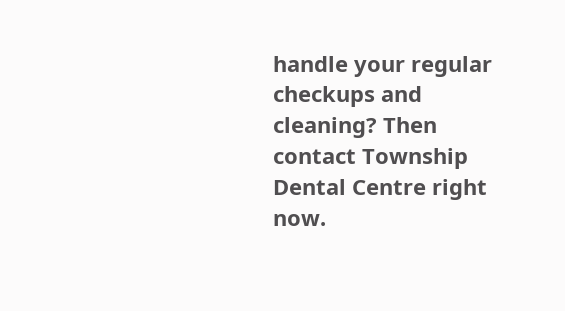handle your regular checkups and cleaning? Then contact Township Dental Centre right now.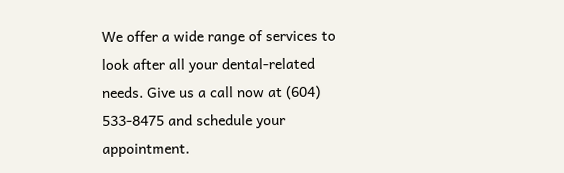We offer a wide range of services to look after all your dental-related needs. Give us a call now at (604) 533-8475 and schedule your appointment.